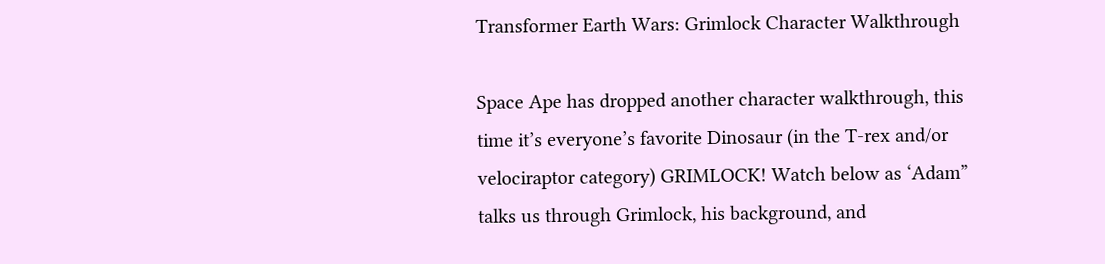Transformer Earth Wars: Grimlock Character Walkthrough

Space Ape has dropped another character walkthrough, this time it’s everyone’s favorite Dinosaur (in the T-rex and/or velociraptor category) GRIMLOCK! Watch below as ‘Adam” talks us through Grimlock, his background, and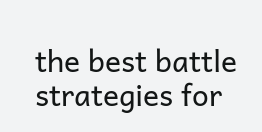the best battle strategies for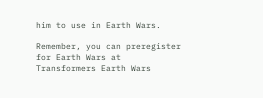him to use in Earth Wars.

Remember, you can preregister for Earth Wars at Transformers Earth Wars